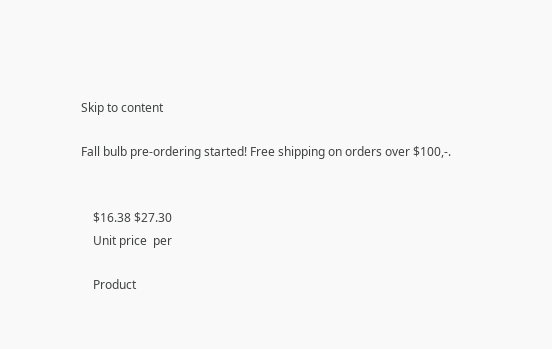Skip to content

Fall bulb pre-ordering started! Free shipping on orders over $100,-.


    $16.38 $27.30
    Unit price  per

    Product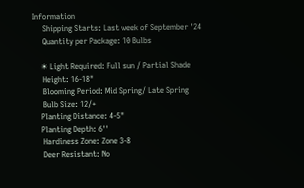Information
     Shipping Starts: Last week of September '24
     Quantity per Package: 10 Bulbs

    ☀ Light Required: Full sun / Partial Shade
     Height: 16-18"
     Blooming Period: Mid Spring/ Late Spring
     Bulb Size: 12/+
    Planting Distance: 4-5"
    Planting Depth: 6''
     Hardiness Zone: Zone 3-8
     Deer Resistant: No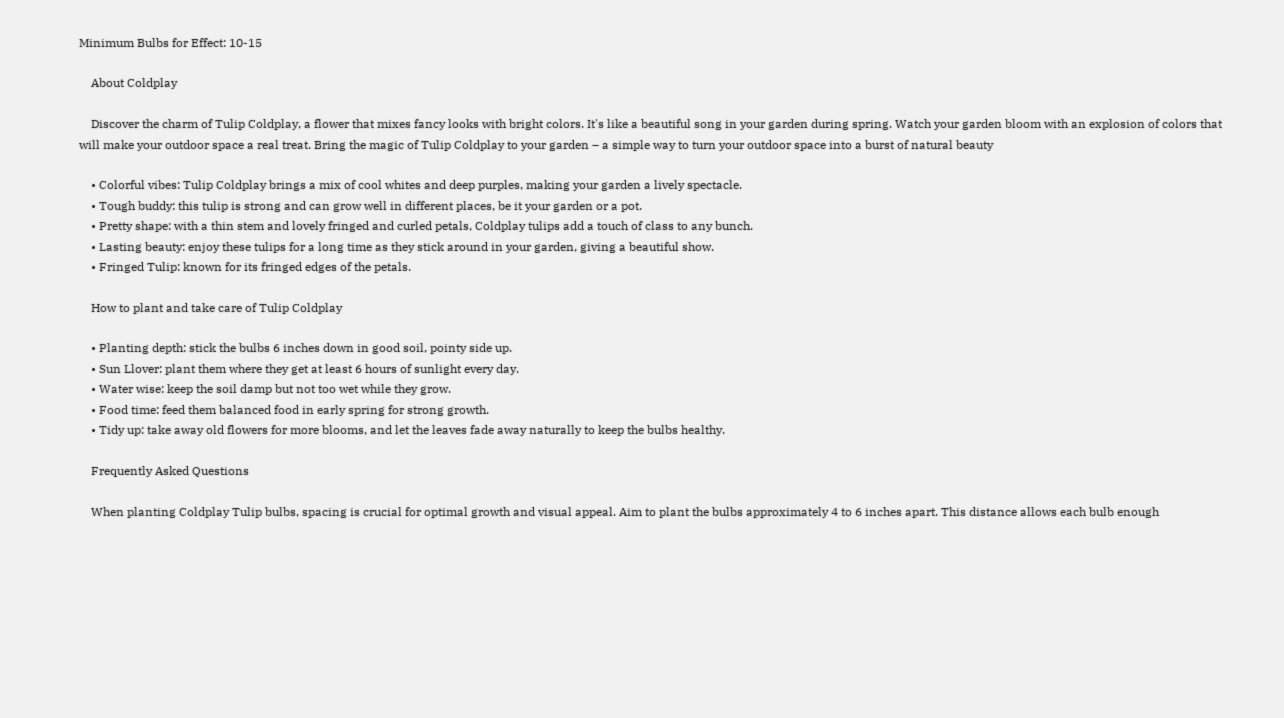Minimum Bulbs for Effect: 10-15

    About Coldplay

    Discover the charm of Tulip Coldplay, a flower that mixes fancy looks with bright colors. It's like a beautiful song in your garden during spring. Watch your garden bloom with an explosion of colors that will make your outdoor space a real treat. Bring the magic of Tulip Coldplay to your garden – a simple way to turn your outdoor space into a burst of natural beauty

    • Colorful vibes: Tulip Coldplay brings a mix of cool whites and deep purples, making your garden a lively spectacle.
    • Tough buddy: this tulip is strong and can grow well in different places, be it your garden or a pot.
    • Pretty shape: with a thin stem and lovely fringed and curled petals, Coldplay tulips add a touch of class to any bunch.
    • Lasting beauty: enjoy these tulips for a long time as they stick around in your garden, giving a beautiful show.
    • Fringed Tulip: known for its fringed edges of the petals.

    How to plant and take care of Tulip Coldplay

    • Planting depth: stick the bulbs 6 inches down in good soil, pointy side up.
    • Sun Llover: plant them where they get at least 6 hours of sunlight every day.
    • Water wise: keep the soil damp but not too wet while they grow.
    • Food time: feed them balanced food in early spring for strong growth.
    • Tidy up: take away old flowers for more blooms, and let the leaves fade away naturally to keep the bulbs healthy.

    Frequently Asked Questions

    When planting Coldplay Tulip bulbs, spacing is crucial for optimal growth and visual appeal. Aim to plant the bulbs approximately 4 to 6 inches apart. This distance allows each bulb enough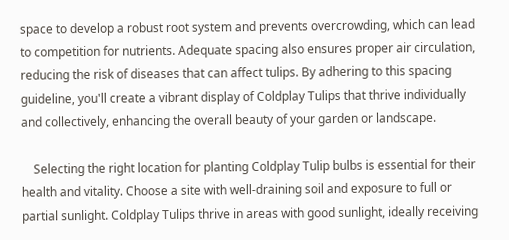space to develop a robust root system and prevents overcrowding, which can lead to competition for nutrients. Adequate spacing also ensures proper air circulation, reducing the risk of diseases that can affect tulips. By adhering to this spacing guideline, you'll create a vibrant display of Coldplay Tulips that thrive individually and collectively, enhancing the overall beauty of your garden or landscape.

    Selecting the right location for planting Coldplay Tulip bulbs is essential for their health and vitality. Choose a site with well-draining soil and exposure to full or partial sunlight. Coldplay Tulips thrive in areas with good sunlight, ideally receiving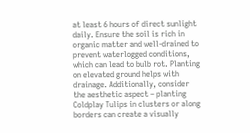at least 6 hours of direct sunlight daily. Ensure the soil is rich in organic matter and well-drained to prevent waterlogged conditions, which can lead to bulb rot. Planting on elevated ground helps with drainage. Additionally, consider the aesthetic aspect – planting Coldplay Tulips in clusters or along borders can create a visually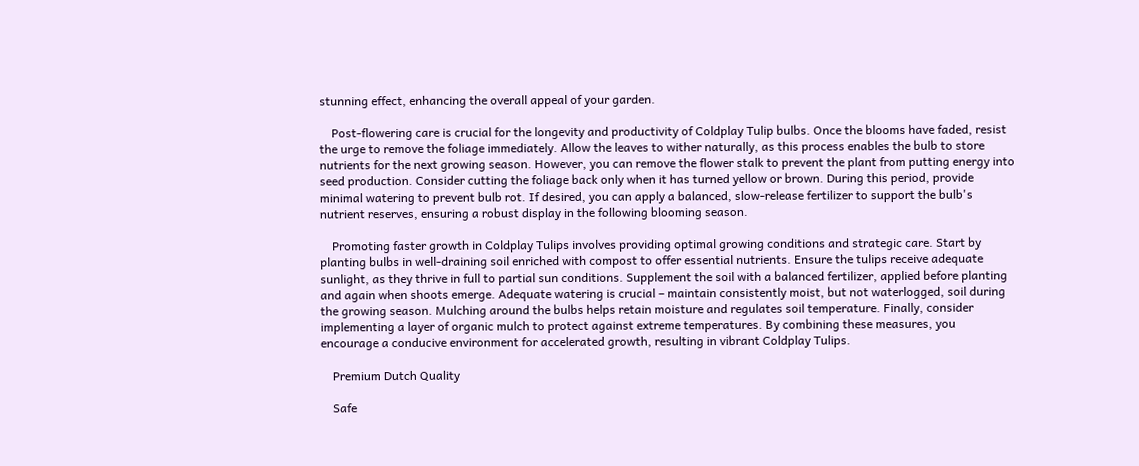stunning effect, enhancing the overall appeal of your garden.

    Post-flowering care is crucial for the longevity and productivity of Coldplay Tulip bulbs. Once the blooms have faded, resist the urge to remove the foliage immediately. Allow the leaves to wither naturally, as this process enables the bulb to store nutrients for the next growing season. However, you can remove the flower stalk to prevent the plant from putting energy into seed production. Consider cutting the foliage back only when it has turned yellow or brown. During this period, provide minimal watering to prevent bulb rot. If desired, you can apply a balanced, slow-release fertilizer to support the bulb's nutrient reserves, ensuring a robust display in the following blooming season.

    Promoting faster growth in Coldplay Tulips involves providing optimal growing conditions and strategic care. Start by planting bulbs in well-draining soil enriched with compost to offer essential nutrients. Ensure the tulips receive adequate sunlight, as they thrive in full to partial sun conditions. Supplement the soil with a balanced fertilizer, applied before planting and again when shoots emerge. Adequate watering is crucial – maintain consistently moist, but not waterlogged, soil during the growing season. Mulching around the bulbs helps retain moisture and regulates soil temperature. Finally, consider implementing a layer of organic mulch to protect against extreme temperatures. By combining these measures, you encourage a conducive environment for accelerated growth, resulting in vibrant Coldplay Tulips.

    Premium Dutch Quality

    Safe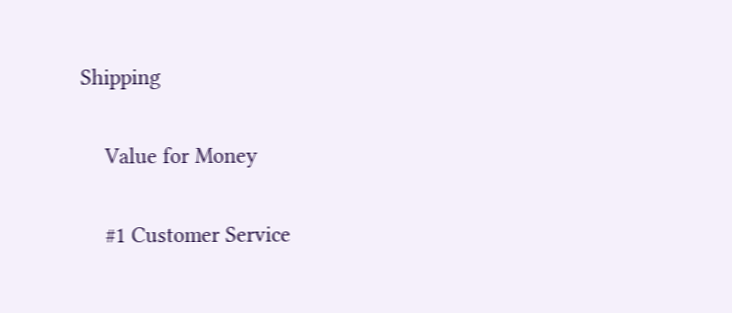Shipping

    Value for Money

    #1 Customer Service